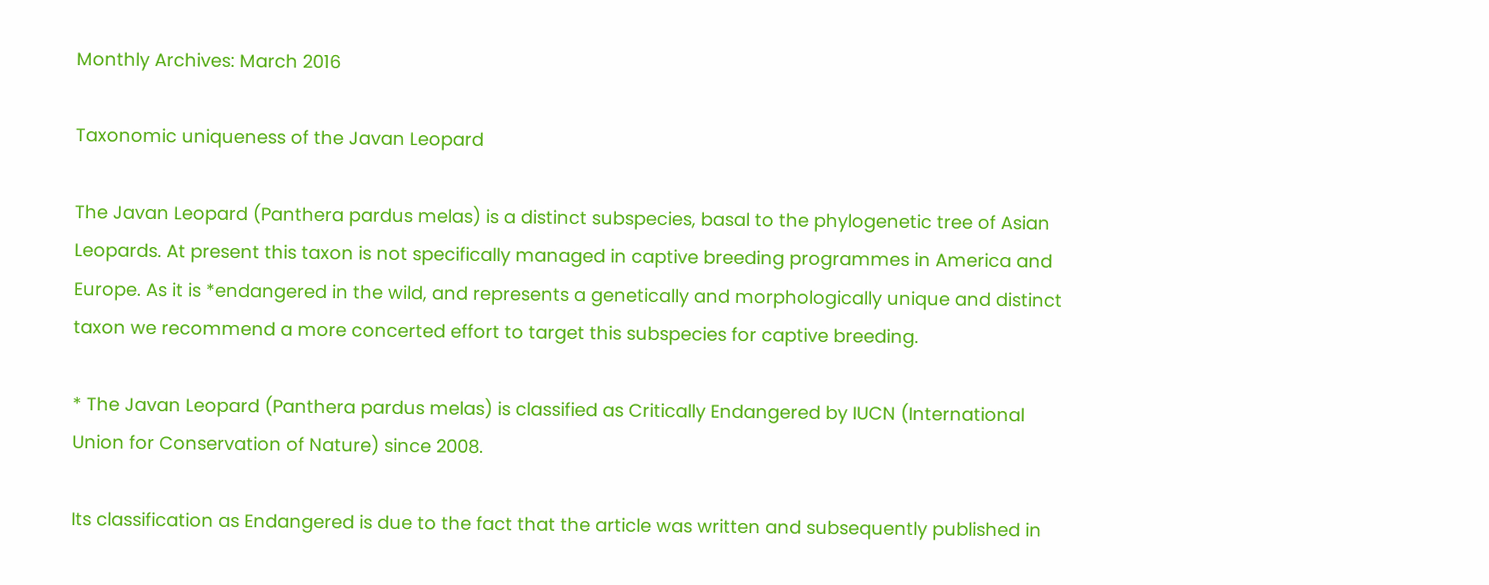Monthly Archives: March 2016

Taxonomic uniqueness of the Javan Leopard

The Javan Leopard (Panthera pardus melas) is a distinct subspecies, basal to the phylogenetic tree of Asian Leopards. At present this taxon is not specifically managed in captive breeding programmes in America and Europe. As it is *endangered in the wild, and represents a genetically and morphologically unique and distinct taxon we recommend a more concerted effort to target this subspecies for captive breeding.

* The Javan Leopard (Panthera pardus melas) is classified as Critically Endangered by IUCN (International Union for Conservation of Nature) since 2008.

Its classification as Endangered is due to the fact that the article was written and subsequently published in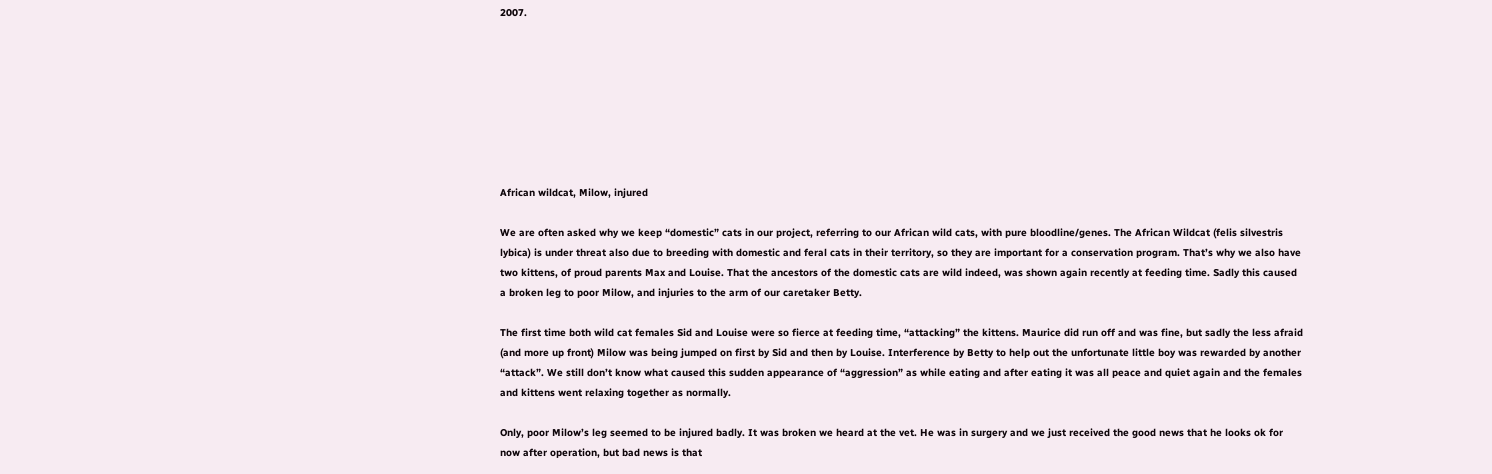2007.








African wildcat, Milow, injured

We are often asked why we keep “domestic” cats in our project, referring to our African wild cats, with pure bloodline/genes. The African Wildcat (felis silvestris lybica) is under threat also due to breeding with domestic and feral cats in their territory, so they are important for a conservation program. That’s why we also have two kittens, of proud parents Max and Louise. That the ancestors of the domestic cats are wild indeed, was shown again recently at feeding time. Sadly this caused a broken leg to poor Milow, and injuries to the arm of our caretaker Betty.

The first time both wild cat females Sid and Louise were so fierce at feeding time, “attacking” the kittens. Maurice did run off and was fine, but sadly the less afraid (and more up front) Milow was being jumped on first by Sid and then by Louise. Interference by Betty to help out the unfortunate little boy was rewarded by another “attack”. We still don’t know what caused this sudden appearance of “aggression” as while eating and after eating it was all peace and quiet again and the females and kittens went relaxing together as normally.

Only, poor Milow’s leg seemed to be injured badly. It was broken we heard at the vet. He was in surgery and we just received the good news that he looks ok for now after operation, but bad news is that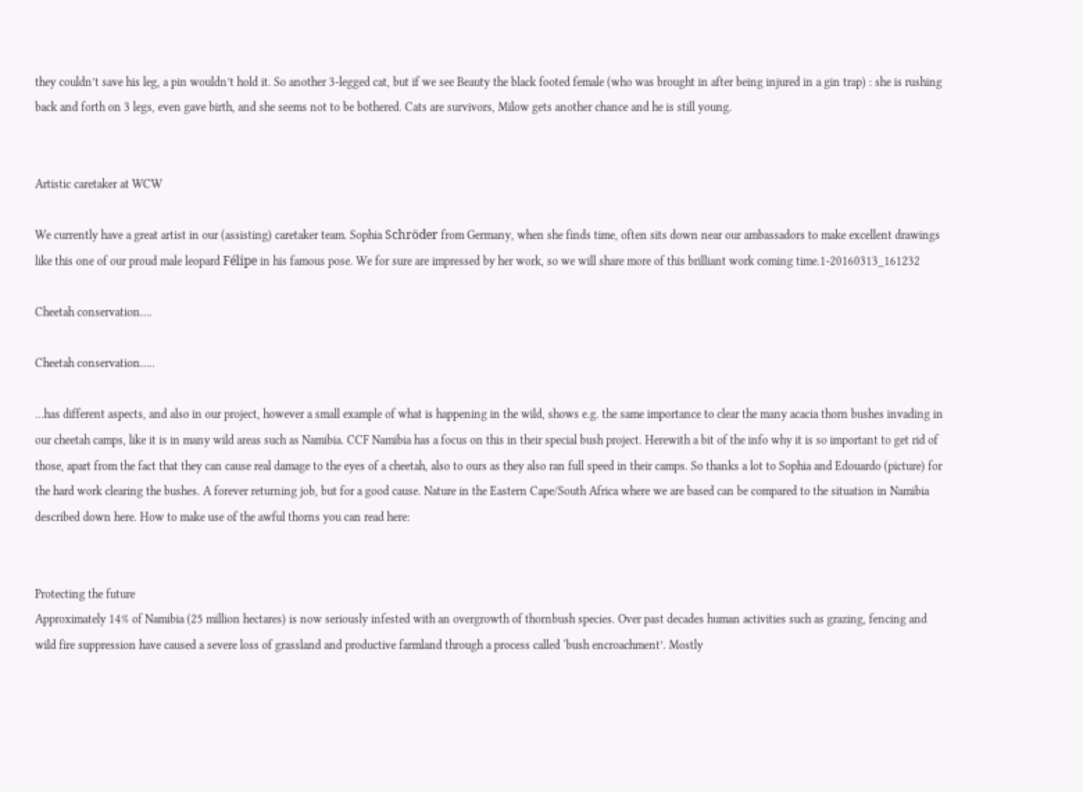they couldn’t save his leg, a pin wouldn’t hold it. So another 3-legged cat, but if we see Beauty the black footed female (who was brought in after being injured in a gin trap) : she is rushing back and forth on 3 legs, even gave birth, and she seems not to be bothered. Cats are survivors, Milow gets another chance and he is still young.


Artistic caretaker at WCW

We currently have a great artist in our (assisting) caretaker team. Sophia Schröder from Germany, when she finds time, often sits down near our ambassadors to make excellent drawings like this one of our proud male leopard Félipe in his famous pose. We for sure are impressed by her work, so we will share more of this brilliant work coming time.1-20160313_161232

Cheetah conservation….

Cheetah conservation…..

…has different aspects, and also in our project, however a small example of what is happening in the wild, shows e.g. the same importance to clear the many acacia thorn bushes invading in our cheetah camps, like it is in many wild areas such as Namibia. CCF Namibia has a focus on this in their special bush project. Herewith a bit of the info why it is so important to get rid of those, apart from the fact that they can cause real damage to the eyes of a cheetah, also to ours as they also ran full speed in their camps. So thanks a lot to Sophia and Edouardo (picture) for the hard work clearing the bushes. A forever returning job, but for a good cause. Nature in the Eastern Cape/South Africa where we are based can be compared to the situation in Namibia described down here. How to make use of the awful thorns you can read here:


Protecting the future
Approximately 14% of Namibia (25 million hectares) is now seriously infested with an overgrowth of thornbush species. Over past decades human activities such as grazing, fencing and wild fire suppression have caused a severe loss of grassland and productive farmland through a process called ‘bush encroachment’. Mostly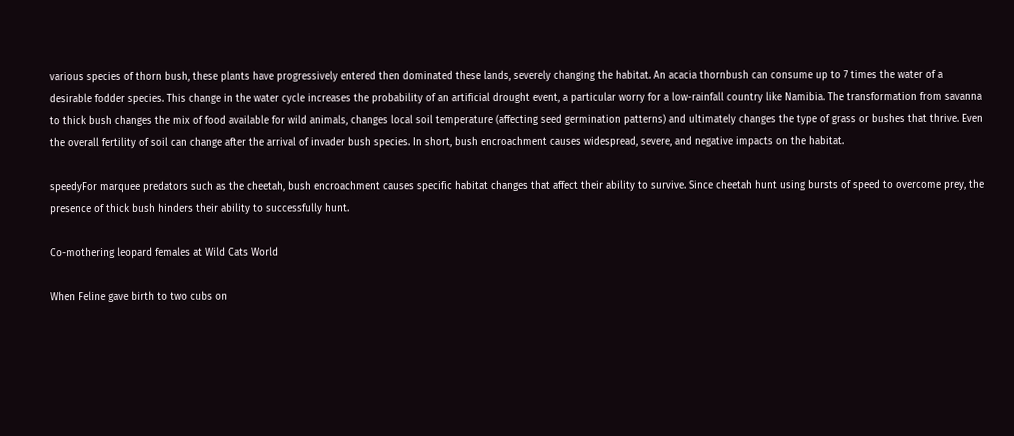various species of thorn bush, these plants have progressively entered then dominated these lands, severely changing the habitat. An acacia thornbush can consume up to 7 times the water of a desirable fodder species. This change in the water cycle increases the probability of an artificial drought event, a particular worry for a low-rainfall country like Namibia. The transformation from savanna to thick bush changes the mix of food available for wild animals, changes local soil temperature (affecting seed germination patterns) and ultimately changes the type of grass or bushes that thrive. Even the overall fertility of soil can change after the arrival of invader bush species. In short, bush encroachment causes widespread, severe, and negative impacts on the habitat.

speedyFor marquee predators such as the cheetah, bush encroachment causes specific habitat changes that affect their ability to survive. Since cheetah hunt using bursts of speed to overcome prey, the presence of thick bush hinders their ability to successfully hunt.

Co-mothering leopard females at Wild Cats World

When Feline gave birth to two cubs on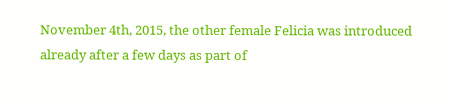November 4th, 2015, the other female Felicia was introduced already after a few days as part of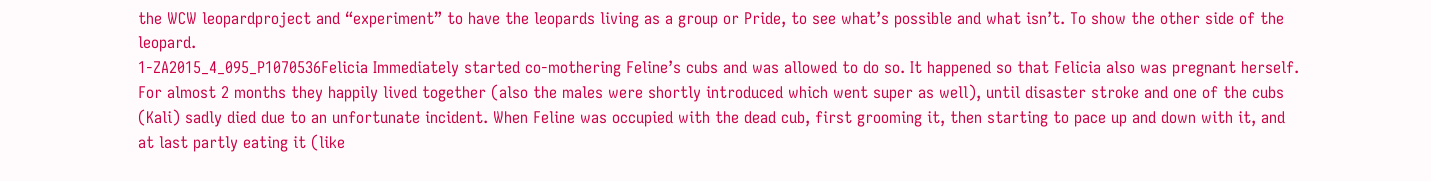the WCW leopardproject and “experiment” to have the leopards living as a group or Pride, to see what’s possible and what isn’t. To show the other side of the leopard.
1-ZA2015_4_095_P1070536Felicia Immediately started co-mothering Feline’s cubs and was allowed to do so. It happened so that Felicia also was pregnant herself. For almost 2 months they happily lived together (also the males were shortly introduced which went super as well), until disaster stroke and one of the cubs (Kali) sadly died due to an unfortunate incident. When Feline was occupied with the dead cub, first grooming it, then starting to pace up and down with it, and at last partly eating it (like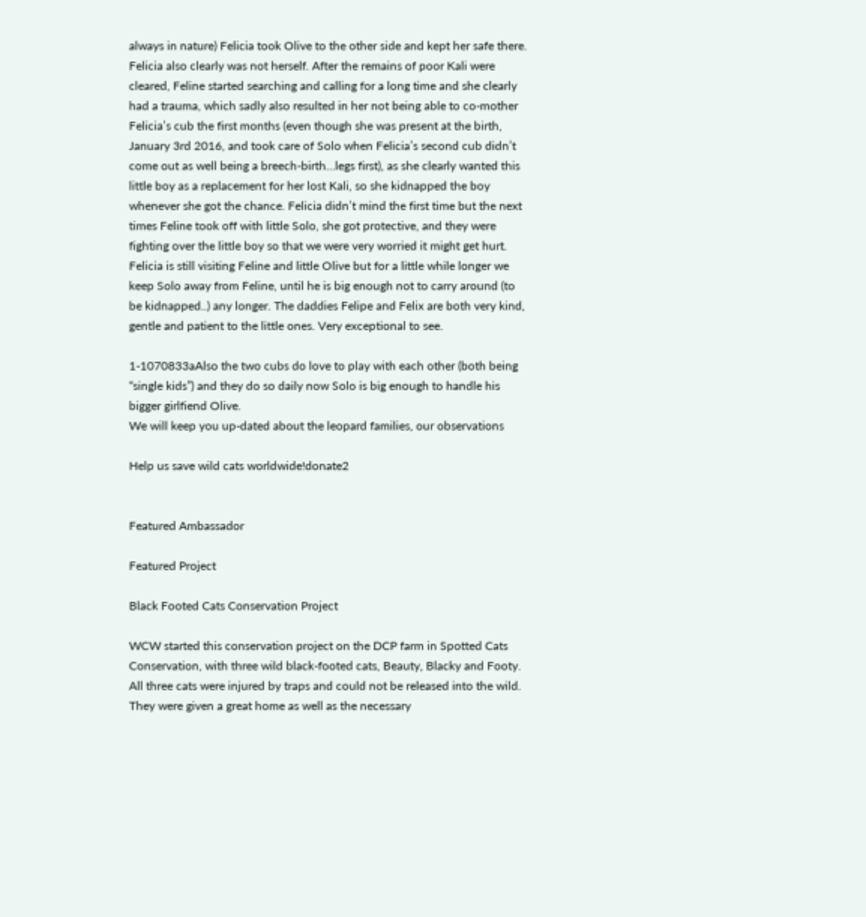always in nature) Felicia took Olive to the other side and kept her safe there. Felicia also clearly was not herself. After the remains of poor Kali were cleared, Feline started searching and calling for a long time and she clearly had a trauma, which sadly also resulted in her not being able to co-mother Felicia’s cub the first months (even though she was present at the birth, January 3rd 2016, and took care of Solo when Felicia’s second cub didn’t come out as well being a breech-birth…legs first), as she clearly wanted this little boy as a replacement for her lost Kali, so she kidnapped the boy whenever she got the chance. Felicia didn’t mind the first time but the next times Feline took off with little Solo, she got protective, and they were fighting over the little boy so that we were very worried it might get hurt. Felicia is still visiting Feline and little Olive but for a little while longer we keep Solo away from Feline, until he is big enough not to carry around (to be kidnapped..) any longer. The daddies Felipe and Felix are both very kind, gentle and patient to the little ones. Very exceptional to see.

1-1070833aAlso the two cubs do love to play with each other (both being “single kids”) and they do so daily now Solo is big enough to handle his bigger girlfiend Olive.
We will keep you up-dated about the leopard families, our observations

Help us save wild cats worldwide!donate2


Featured Ambassador

Featured Project

Black Footed Cats Conservation Project

WCW started this conservation project on the DCP farm in Spotted Cats Conservation, with three wild black-footed cats, Beauty, Blacky and Footy. All three cats were injured by traps and could not be released into the wild. They were given a great home as well as the necessary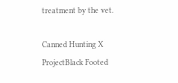treatment by the vet.

Canned Hunting X ProjectBlack Footed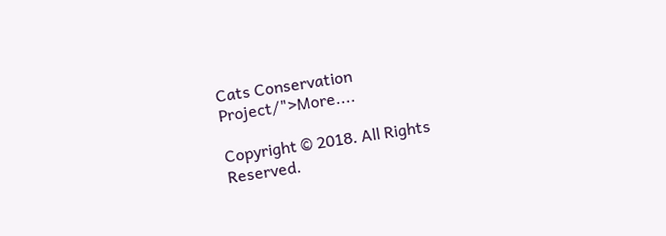Cats Conservation Project/">More....

Copyright © 2018. All Rights Reserved.